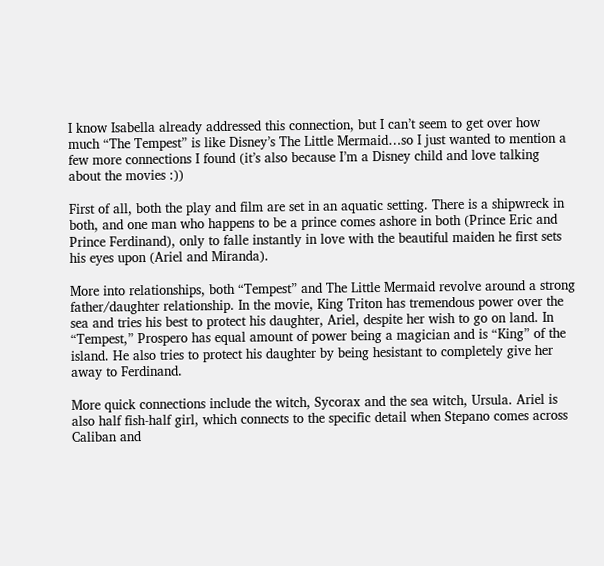I know Isabella already addressed this connection, but I can’t seem to get over how much “The Tempest” is like Disney’s The Little Mermaid…so I just wanted to mention a few more connections I found (it’s also because I’m a Disney child and love talking about the movies :))

First of all, both the play and film are set in an aquatic setting. There is a shipwreck in both, and one man who happens to be a prince comes ashore in both (Prince Eric and Prince Ferdinand), only to falle instantly in love with the beautiful maiden he first sets his eyes upon (Ariel and Miranda).

More into relationships, both “Tempest” and The Little Mermaid revolve around a strong father/daughter relationship. In the movie, King Triton has tremendous power over the sea and tries his best to protect his daughter, Ariel, despite her wish to go on land. In “Tempest,” Prospero has equal amount of power being a magician and is “King” of the island. He also tries to protect his daughter by being hesistant to completely give her away to Ferdinand.

More quick connections include the witch, Sycorax and the sea witch, Ursula. Ariel is also half fish-half girl, which connects to the specific detail when Stepano comes across Caliban and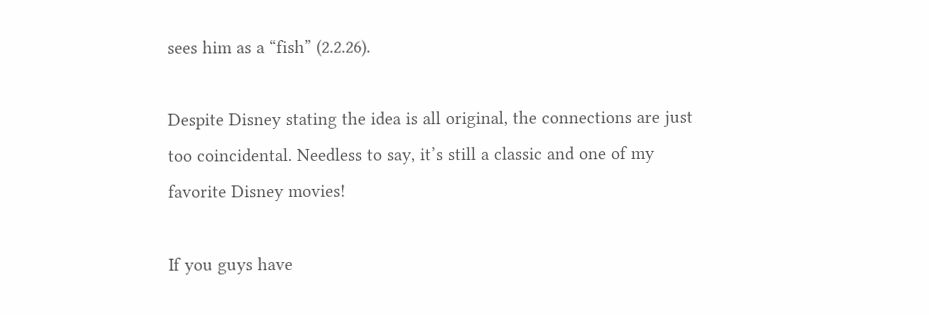sees him as a “fish” (2.2.26).

Despite Disney stating the idea is all original, the connections are just too coincidental. Needless to say, it’s still a classic and one of my favorite Disney movies!

If you guys have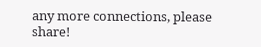any more connections, please share!